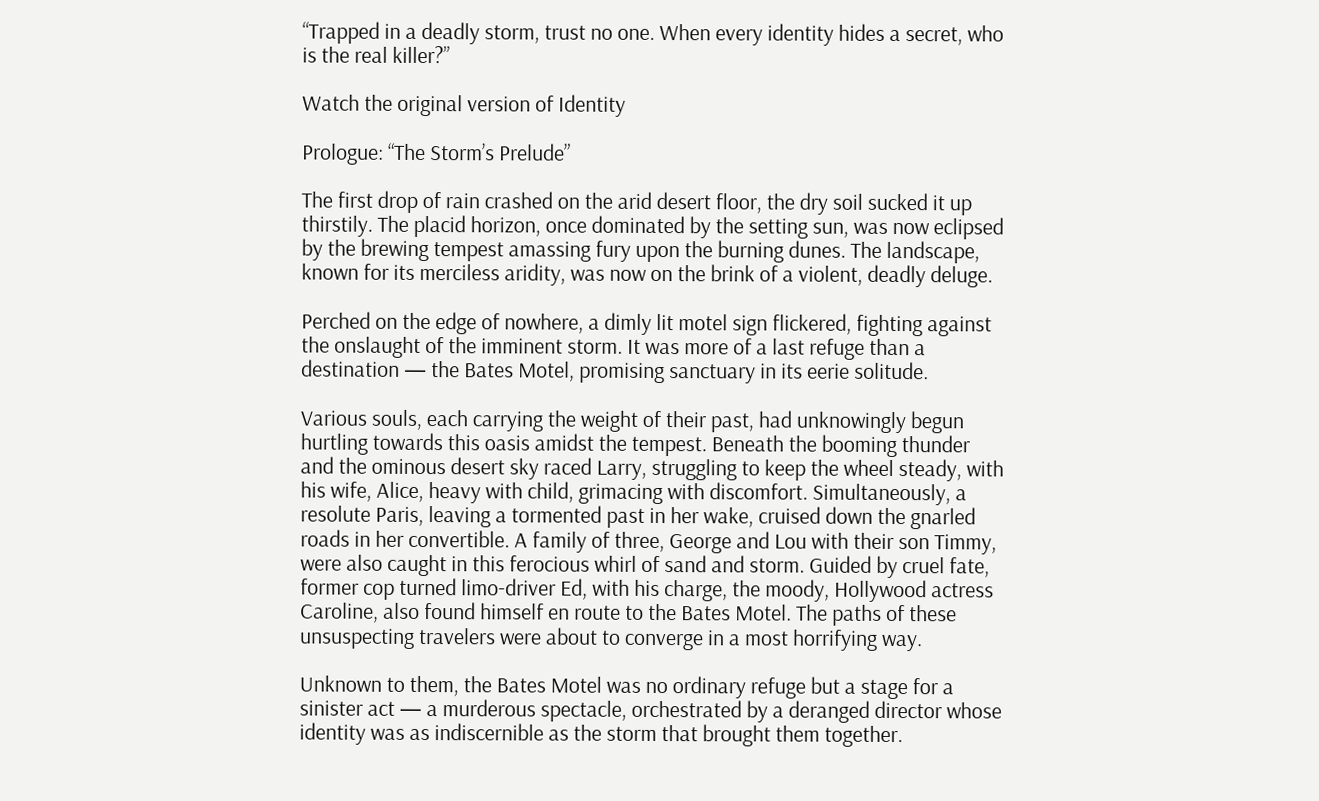“Trapped in a deadly storm, trust no one. When every identity hides a secret, who is the real killer?”

Watch the original version of Identity

Prologue: “The Storm’s Prelude”

The first drop of rain crashed on the arid desert floor, the dry soil sucked it up thirstily. The placid horizon, once dominated by the setting sun, was now eclipsed by the brewing tempest amassing fury upon the burning dunes. The landscape, known for its merciless aridity, was now on the brink of a violent, deadly deluge.

Perched on the edge of nowhere, a dimly lit motel sign flickered, fighting against the onslaught of the imminent storm. It was more of a last refuge than a destination — the Bates Motel, promising sanctuary in its eerie solitude.

Various souls, each carrying the weight of their past, had unknowingly begun hurtling towards this oasis amidst the tempest. Beneath the booming thunder and the ominous desert sky raced Larry, struggling to keep the wheel steady, with his wife, Alice, heavy with child, grimacing with discomfort. Simultaneously, a resolute Paris, leaving a tormented past in her wake, cruised down the gnarled roads in her convertible. A family of three, George and Lou with their son Timmy, were also caught in this ferocious whirl of sand and storm. Guided by cruel fate, former cop turned limo-driver Ed, with his charge, the moody, Hollywood actress Caroline, also found himself en route to the Bates Motel. The paths of these unsuspecting travelers were about to converge in a most horrifying way.

Unknown to them, the Bates Motel was no ordinary refuge but a stage for a sinister act — a murderous spectacle, orchestrated by a deranged director whose identity was as indiscernible as the storm that brought them together.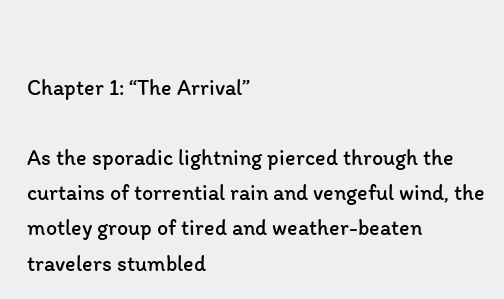Chapter 1: “The Arrival”

As the sporadic lightning pierced through the curtains of torrential rain and vengeful wind, the motley group of tired and weather-beaten travelers stumbled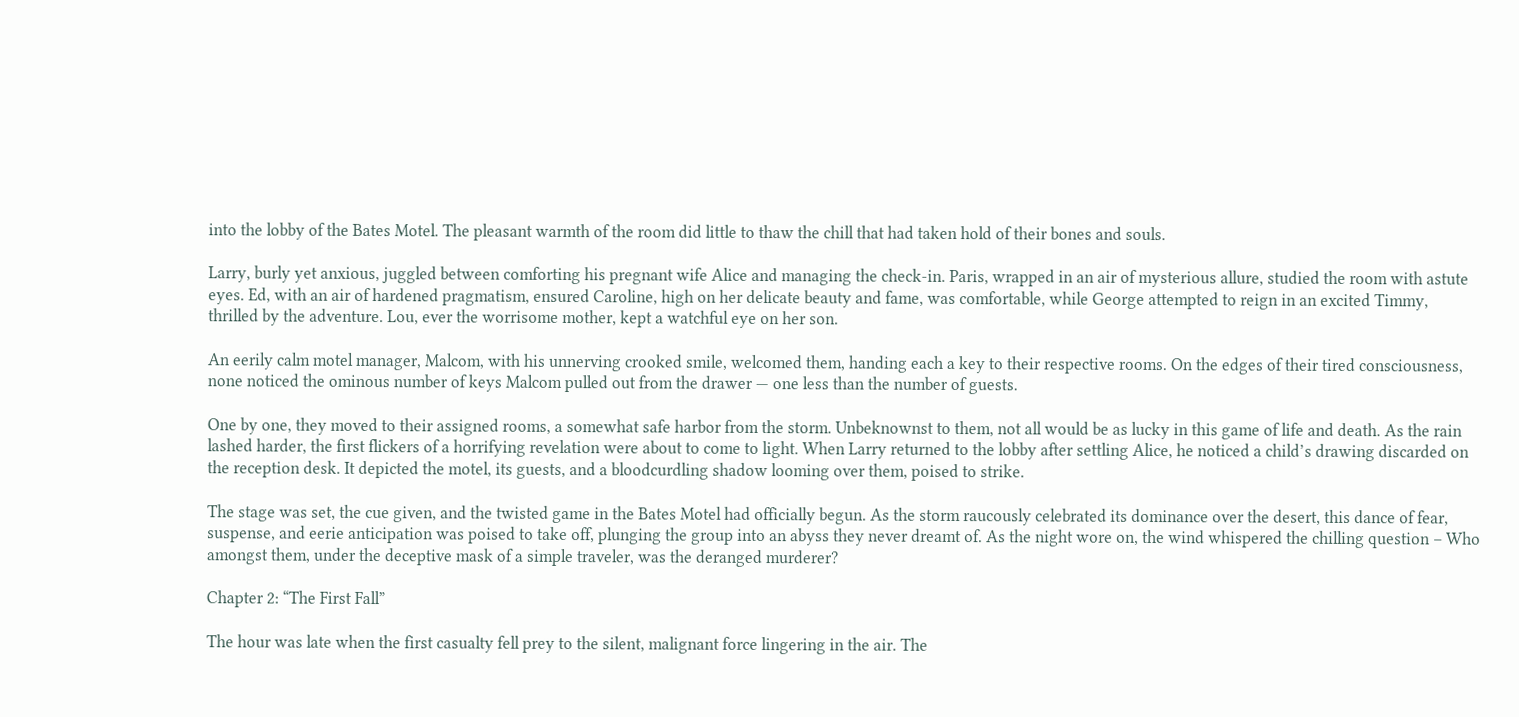into the lobby of the Bates Motel. The pleasant warmth of the room did little to thaw the chill that had taken hold of their bones and souls.

Larry, burly yet anxious, juggled between comforting his pregnant wife Alice and managing the check-in. Paris, wrapped in an air of mysterious allure, studied the room with astute eyes. Ed, with an air of hardened pragmatism, ensured Caroline, high on her delicate beauty and fame, was comfortable, while George attempted to reign in an excited Timmy, thrilled by the adventure. Lou, ever the worrisome mother, kept a watchful eye on her son.

An eerily calm motel manager, Malcom, with his unnerving crooked smile, welcomed them, handing each a key to their respective rooms. On the edges of their tired consciousness, none noticed the ominous number of keys Malcom pulled out from the drawer — one less than the number of guests.

One by one, they moved to their assigned rooms, a somewhat safe harbor from the storm. Unbeknownst to them, not all would be as lucky in this game of life and death. As the rain lashed harder, the first flickers of a horrifying revelation were about to come to light. When Larry returned to the lobby after settling Alice, he noticed a child’s drawing discarded on the reception desk. It depicted the motel, its guests, and a bloodcurdling shadow looming over them, poised to strike.

The stage was set, the cue given, and the twisted game in the Bates Motel had officially begun. As the storm raucously celebrated its dominance over the desert, this dance of fear, suspense, and eerie anticipation was poised to take off, plunging the group into an abyss they never dreamt of. As the night wore on, the wind whispered the chilling question – Who amongst them, under the deceptive mask of a simple traveler, was the deranged murderer?

Chapter 2: “The First Fall”

The hour was late when the first casualty fell prey to the silent, malignant force lingering in the air. The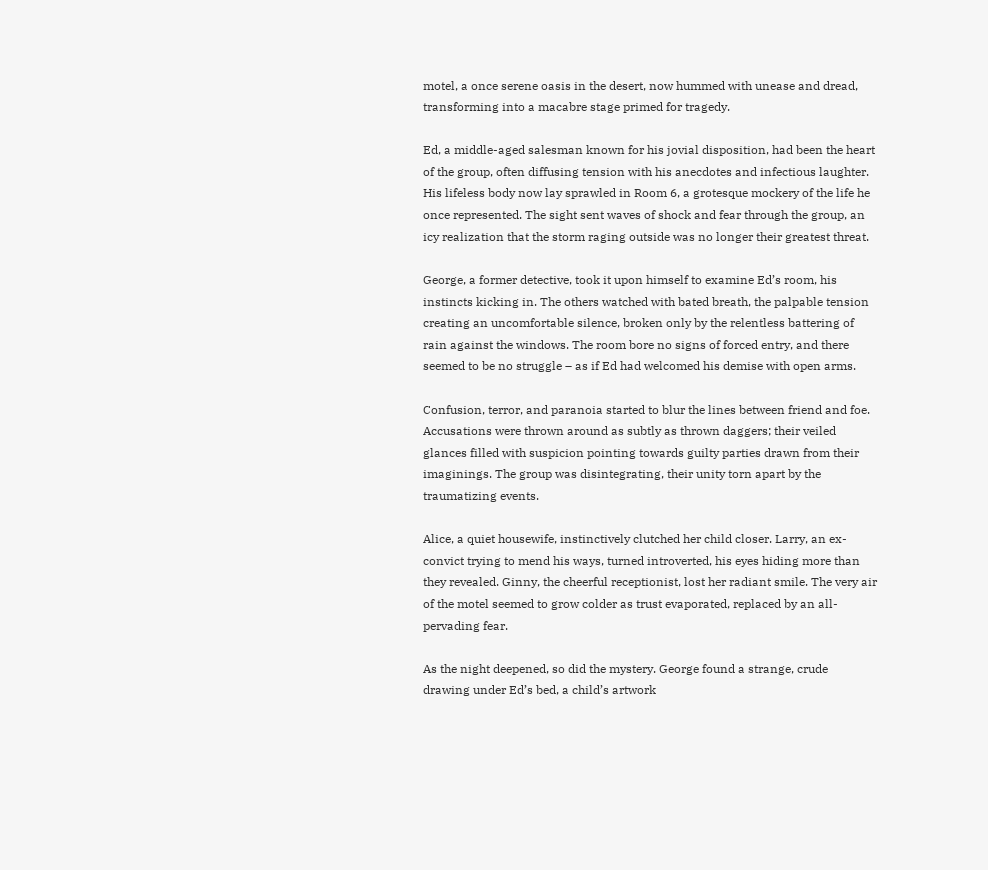motel, a once serene oasis in the desert, now hummed with unease and dread, transforming into a macabre stage primed for tragedy.

Ed, a middle-aged salesman known for his jovial disposition, had been the heart of the group, often diffusing tension with his anecdotes and infectious laughter. His lifeless body now lay sprawled in Room 6, a grotesque mockery of the life he once represented. The sight sent waves of shock and fear through the group, an icy realization that the storm raging outside was no longer their greatest threat.

George, a former detective, took it upon himself to examine Ed’s room, his instincts kicking in. The others watched with bated breath, the palpable tension creating an uncomfortable silence, broken only by the relentless battering of rain against the windows. The room bore no signs of forced entry, and there seemed to be no struggle – as if Ed had welcomed his demise with open arms.

Confusion, terror, and paranoia started to blur the lines between friend and foe. Accusations were thrown around as subtly as thrown daggers; their veiled glances filled with suspicion pointing towards guilty parties drawn from their imaginings. The group was disintegrating, their unity torn apart by the traumatizing events.

Alice, a quiet housewife, instinctively clutched her child closer. Larry, an ex-convict trying to mend his ways, turned introverted, his eyes hiding more than they revealed. Ginny, the cheerful receptionist, lost her radiant smile. The very air of the motel seemed to grow colder as trust evaporated, replaced by an all-pervading fear.

As the night deepened, so did the mystery. George found a strange, crude drawing under Ed’s bed, a child’s artwork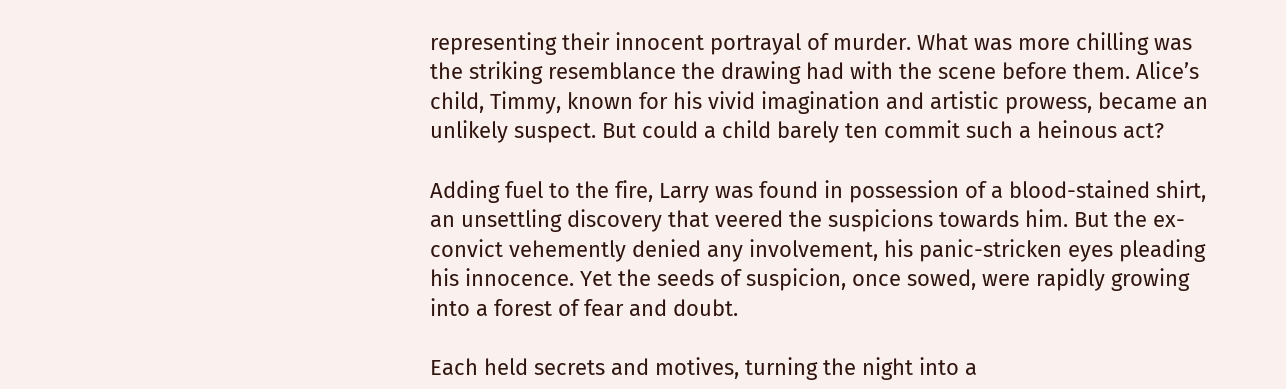representing their innocent portrayal of murder. What was more chilling was the striking resemblance the drawing had with the scene before them. Alice’s child, Timmy, known for his vivid imagination and artistic prowess, became an unlikely suspect. But could a child barely ten commit such a heinous act?

Adding fuel to the fire, Larry was found in possession of a blood-stained shirt, an unsettling discovery that veered the suspicions towards him. But the ex-convict vehemently denied any involvement, his panic-stricken eyes pleading his innocence. Yet the seeds of suspicion, once sowed, were rapidly growing into a forest of fear and doubt.

Each held secrets and motives, turning the night into a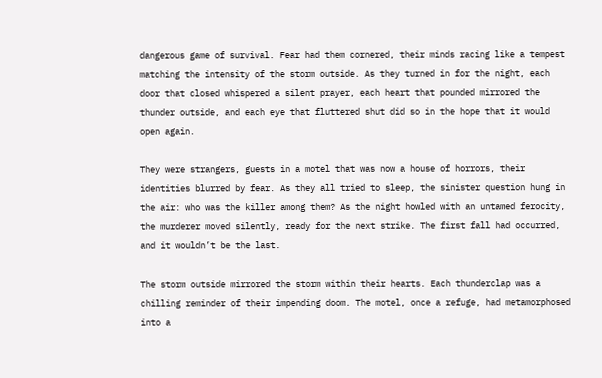dangerous game of survival. Fear had them cornered, their minds racing like a tempest matching the intensity of the storm outside. As they turned in for the night, each door that closed whispered a silent prayer, each heart that pounded mirrored the thunder outside, and each eye that fluttered shut did so in the hope that it would open again.

They were strangers, guests in a motel that was now a house of horrors, their identities blurred by fear. As they all tried to sleep, the sinister question hung in the air: who was the killer among them? As the night howled with an untamed ferocity, the murderer moved silently, ready for the next strike. The first fall had occurred, and it wouldn’t be the last.

The storm outside mirrored the storm within their hearts. Each thunderclap was a chilling reminder of their impending doom. The motel, once a refuge, had metamorphosed into a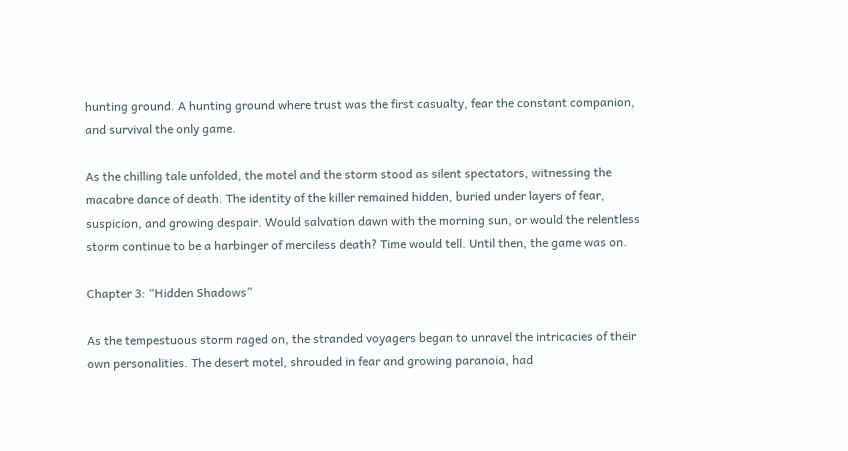hunting ground. A hunting ground where trust was the first casualty, fear the constant companion, and survival the only game.

As the chilling tale unfolded, the motel and the storm stood as silent spectators, witnessing the macabre dance of death. The identity of the killer remained hidden, buried under layers of fear, suspicion, and growing despair. Would salvation dawn with the morning sun, or would the relentless storm continue to be a harbinger of merciless death? Time would tell. Until then, the game was on.

Chapter 3: “Hidden Shadows”

As the tempestuous storm raged on, the stranded voyagers began to unravel the intricacies of their own personalities. The desert motel, shrouded in fear and growing paranoia, had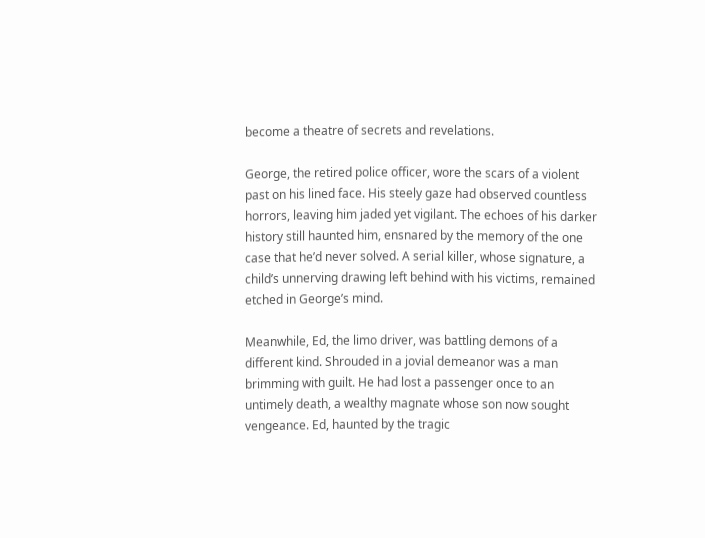become a theatre of secrets and revelations.

George, the retired police officer, wore the scars of a violent past on his lined face. His steely gaze had observed countless horrors, leaving him jaded yet vigilant. The echoes of his darker history still haunted him, ensnared by the memory of the one case that he’d never solved. A serial killer, whose signature, a child’s unnerving drawing left behind with his victims, remained etched in George’s mind.

Meanwhile, Ed, the limo driver, was battling demons of a different kind. Shrouded in a jovial demeanor was a man brimming with guilt. He had lost a passenger once to an untimely death, a wealthy magnate whose son now sought vengeance. Ed, haunted by the tragic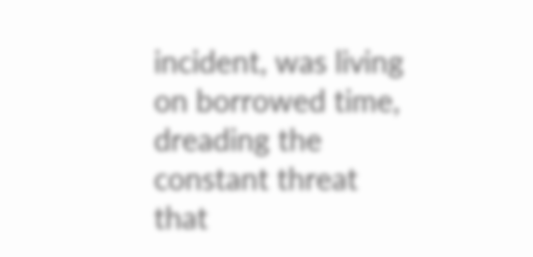incident, was living on borrowed time, dreading the constant threat that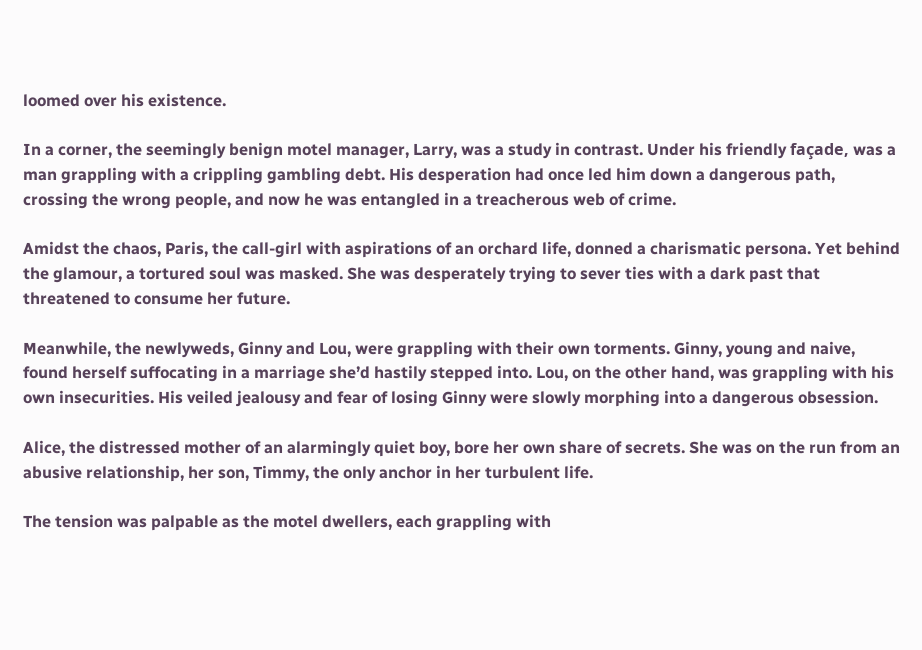loomed over his existence.

In a corner, the seemingly benign motel manager, Larry, was a study in contrast. Under his friendly façade, was a man grappling with a crippling gambling debt. His desperation had once led him down a dangerous path, crossing the wrong people, and now he was entangled in a treacherous web of crime.

Amidst the chaos, Paris, the call-girl with aspirations of an orchard life, donned a charismatic persona. Yet behind the glamour, a tortured soul was masked. She was desperately trying to sever ties with a dark past that threatened to consume her future.

Meanwhile, the newlyweds, Ginny and Lou, were grappling with their own torments. Ginny, young and naive, found herself suffocating in a marriage she’d hastily stepped into. Lou, on the other hand, was grappling with his own insecurities. His veiled jealousy and fear of losing Ginny were slowly morphing into a dangerous obsession.

Alice, the distressed mother of an alarmingly quiet boy, bore her own share of secrets. She was on the run from an abusive relationship, her son, Timmy, the only anchor in her turbulent life.

The tension was palpable as the motel dwellers, each grappling with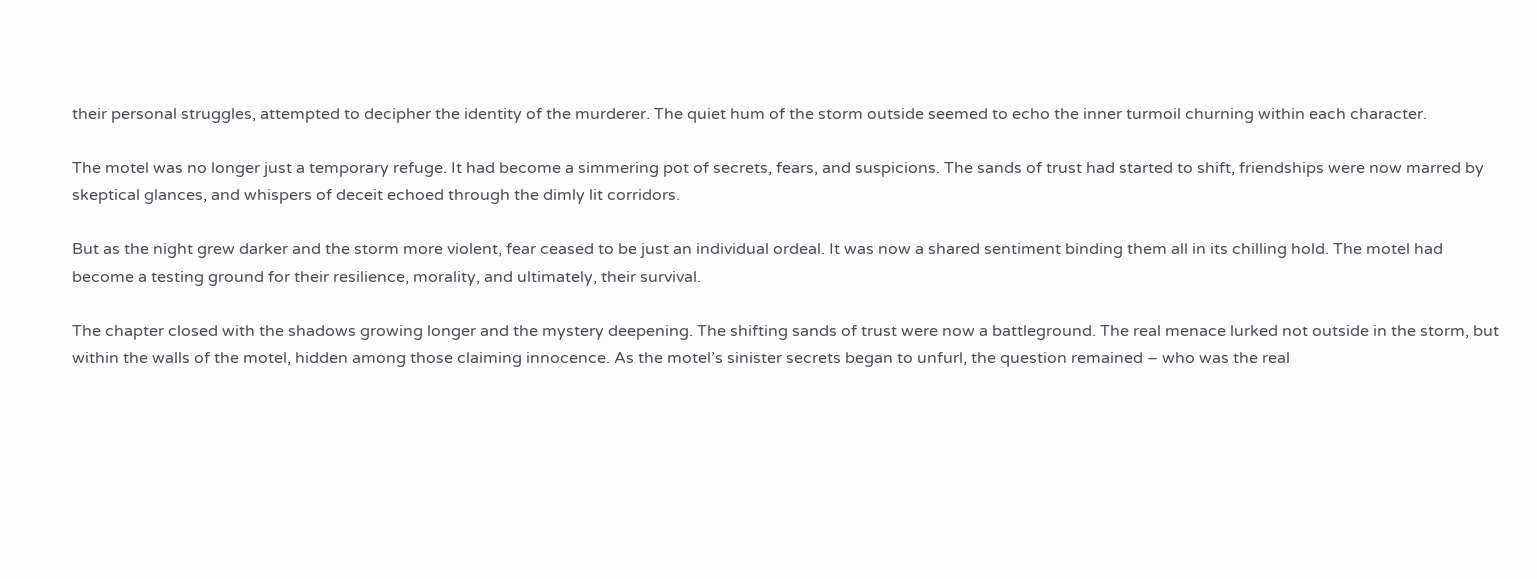their personal struggles, attempted to decipher the identity of the murderer. The quiet hum of the storm outside seemed to echo the inner turmoil churning within each character.

The motel was no longer just a temporary refuge. It had become a simmering pot of secrets, fears, and suspicions. The sands of trust had started to shift, friendships were now marred by skeptical glances, and whispers of deceit echoed through the dimly lit corridors.

But as the night grew darker and the storm more violent, fear ceased to be just an individual ordeal. It was now a shared sentiment binding them all in its chilling hold. The motel had become a testing ground for their resilience, morality, and ultimately, their survival.

The chapter closed with the shadows growing longer and the mystery deepening. The shifting sands of trust were now a battleground. The real menace lurked not outside in the storm, but within the walls of the motel, hidden among those claiming innocence. As the motel’s sinister secrets began to unfurl, the question remained – who was the real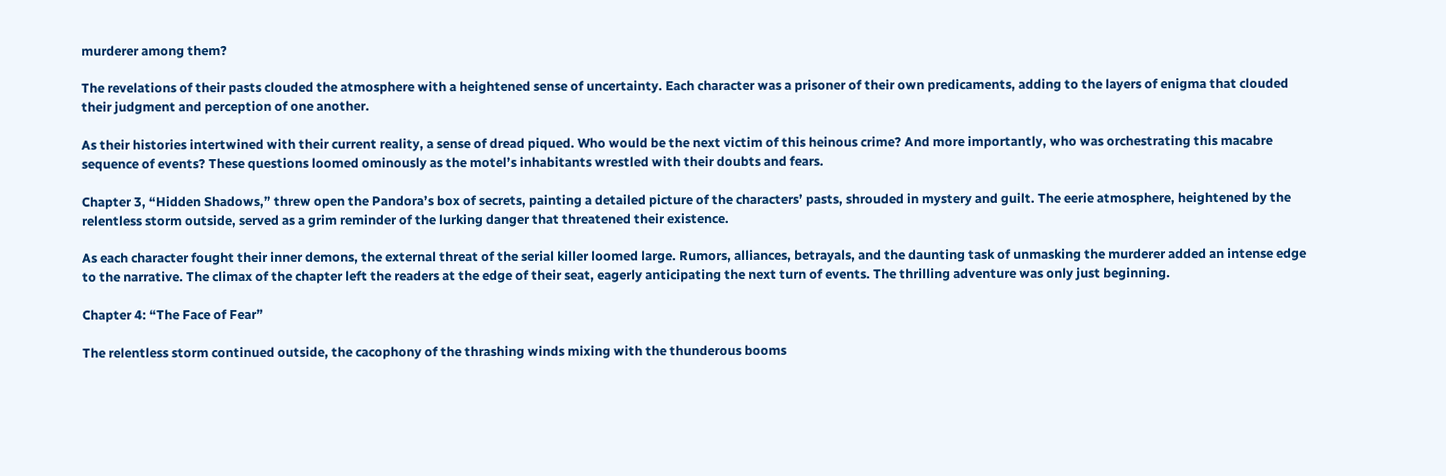murderer among them?

The revelations of their pasts clouded the atmosphere with a heightened sense of uncertainty. Each character was a prisoner of their own predicaments, adding to the layers of enigma that clouded their judgment and perception of one another.

As their histories intertwined with their current reality, a sense of dread piqued. Who would be the next victim of this heinous crime? And more importantly, who was orchestrating this macabre sequence of events? These questions loomed ominously as the motel’s inhabitants wrestled with their doubts and fears.

Chapter 3, “Hidden Shadows,” threw open the Pandora’s box of secrets, painting a detailed picture of the characters’ pasts, shrouded in mystery and guilt. The eerie atmosphere, heightened by the relentless storm outside, served as a grim reminder of the lurking danger that threatened their existence.

As each character fought their inner demons, the external threat of the serial killer loomed large. Rumors, alliances, betrayals, and the daunting task of unmasking the murderer added an intense edge to the narrative. The climax of the chapter left the readers at the edge of their seat, eagerly anticipating the next turn of events. The thrilling adventure was only just beginning.

Chapter 4: “The Face of Fear”

The relentless storm continued outside, the cacophony of the thrashing winds mixing with the thunderous booms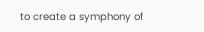to create a symphony of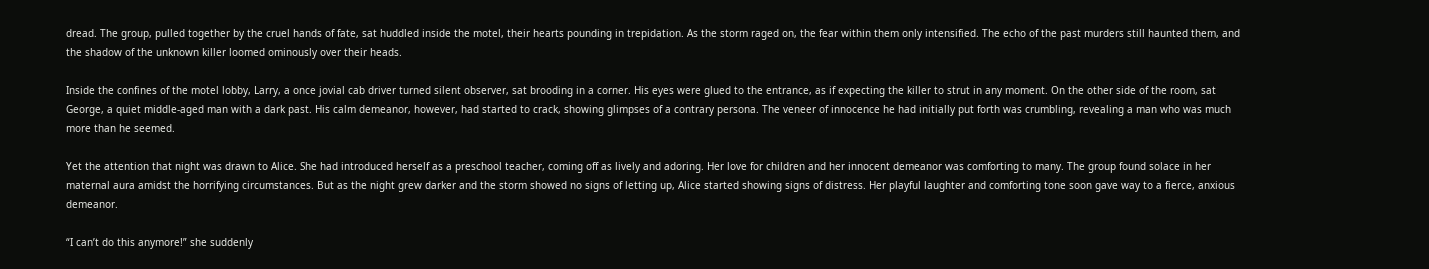dread. The group, pulled together by the cruel hands of fate, sat huddled inside the motel, their hearts pounding in trepidation. As the storm raged on, the fear within them only intensified. The echo of the past murders still haunted them, and the shadow of the unknown killer loomed ominously over their heads.

Inside the confines of the motel lobby, Larry, a once jovial cab driver turned silent observer, sat brooding in a corner. His eyes were glued to the entrance, as if expecting the killer to strut in any moment. On the other side of the room, sat George, a quiet middle-aged man with a dark past. His calm demeanor, however, had started to crack, showing glimpses of a contrary persona. The veneer of innocence he had initially put forth was crumbling, revealing a man who was much more than he seemed.

Yet the attention that night was drawn to Alice. She had introduced herself as a preschool teacher, coming off as lively and adoring. Her love for children and her innocent demeanor was comforting to many. The group found solace in her maternal aura amidst the horrifying circumstances. But as the night grew darker and the storm showed no signs of letting up, Alice started showing signs of distress. Her playful laughter and comforting tone soon gave way to a fierce, anxious demeanor.

“I can’t do this anymore!” she suddenly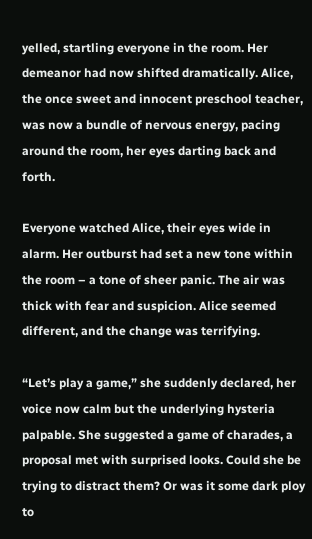yelled, startling everyone in the room. Her demeanor had now shifted dramatically. Alice, the once sweet and innocent preschool teacher, was now a bundle of nervous energy, pacing around the room, her eyes darting back and forth.

Everyone watched Alice, their eyes wide in alarm. Her outburst had set a new tone within the room – a tone of sheer panic. The air was thick with fear and suspicion. Alice seemed different, and the change was terrifying.

“Let’s play a game,” she suddenly declared, her voice now calm but the underlying hysteria palpable. She suggested a game of charades, a proposal met with surprised looks. Could she be trying to distract them? Or was it some dark ploy to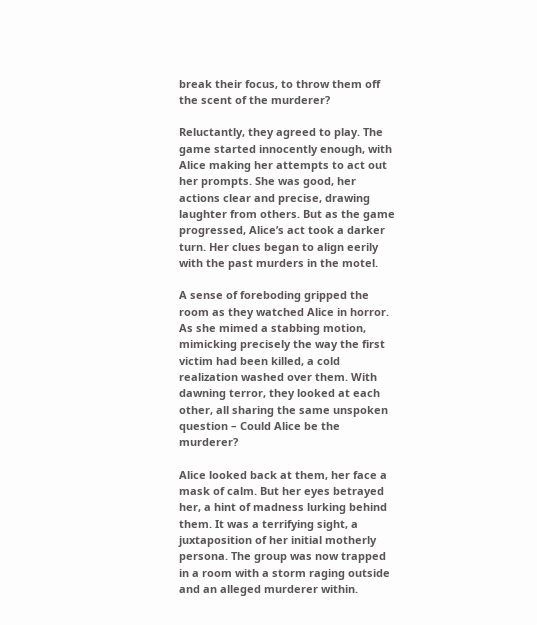break their focus, to throw them off the scent of the murderer?

Reluctantly, they agreed to play. The game started innocently enough, with Alice making her attempts to act out her prompts. She was good, her actions clear and precise, drawing laughter from others. But as the game progressed, Alice’s act took a darker turn. Her clues began to align eerily with the past murders in the motel.

A sense of foreboding gripped the room as they watched Alice in horror. As she mimed a stabbing motion, mimicking precisely the way the first victim had been killed, a cold realization washed over them. With dawning terror, they looked at each other, all sharing the same unspoken question – Could Alice be the murderer?

Alice looked back at them, her face a mask of calm. But her eyes betrayed her, a hint of madness lurking behind them. It was a terrifying sight, a juxtaposition of her initial motherly persona. The group was now trapped in a room with a storm raging outside and an alleged murderer within.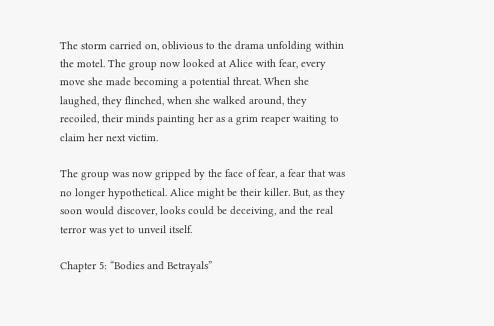The storm carried on, oblivious to the drama unfolding within the motel. The group now looked at Alice with fear, every move she made becoming a potential threat. When she laughed, they flinched, when she walked around, they recoiled, their minds painting her as a grim reaper waiting to claim her next victim.

The group was now gripped by the face of fear, a fear that was no longer hypothetical. Alice might be their killer. But, as they soon would discover, looks could be deceiving, and the real terror was yet to unveil itself.

Chapter 5: “Bodies and Betrayals”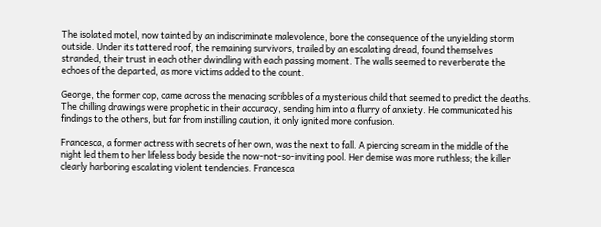The isolated motel, now tainted by an indiscriminate malevolence, bore the consequence of the unyielding storm outside. Under its tattered roof, the remaining survivors, trailed by an escalating dread, found themselves stranded, their trust in each other dwindling with each passing moment. The walls seemed to reverberate the echoes of the departed, as more victims added to the count.

George, the former cop, came across the menacing scribbles of a mysterious child that seemed to predict the deaths. The chilling drawings were prophetic in their accuracy, sending him into a flurry of anxiety. He communicated his findings to the others, but far from instilling caution, it only ignited more confusion.

Francesca, a former actress with secrets of her own, was the next to fall. A piercing scream in the middle of the night led them to her lifeless body beside the now-not-so-inviting pool. Her demise was more ruthless; the killer clearly harboring escalating violent tendencies. Francesca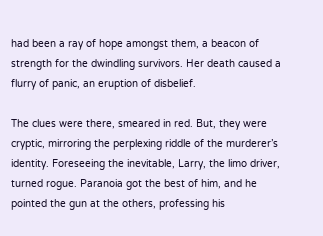had been a ray of hope amongst them, a beacon of strength for the dwindling survivors. Her death caused a flurry of panic, an eruption of disbelief.

The clues were there, smeared in red. But, they were cryptic, mirroring the perplexing riddle of the murderer’s identity. Foreseeing the inevitable, Larry, the limo driver, turned rogue. Paranoia got the best of him, and he pointed the gun at the others, professing his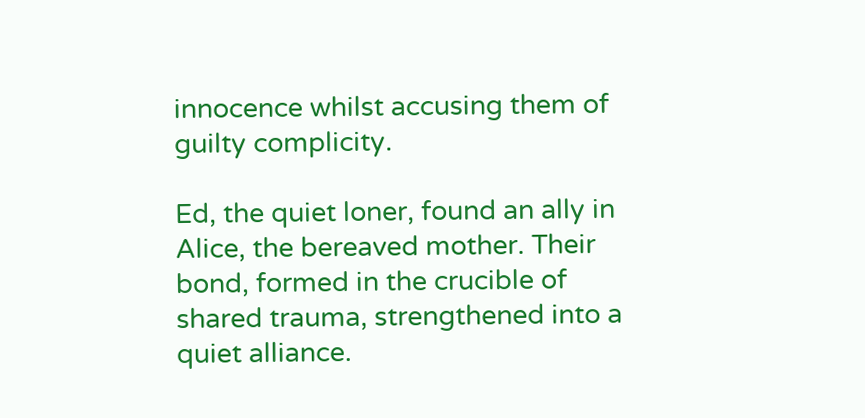innocence whilst accusing them of guilty complicity.

Ed, the quiet loner, found an ally in Alice, the bereaved mother. Their bond, formed in the crucible of shared trauma, strengthened into a quiet alliance.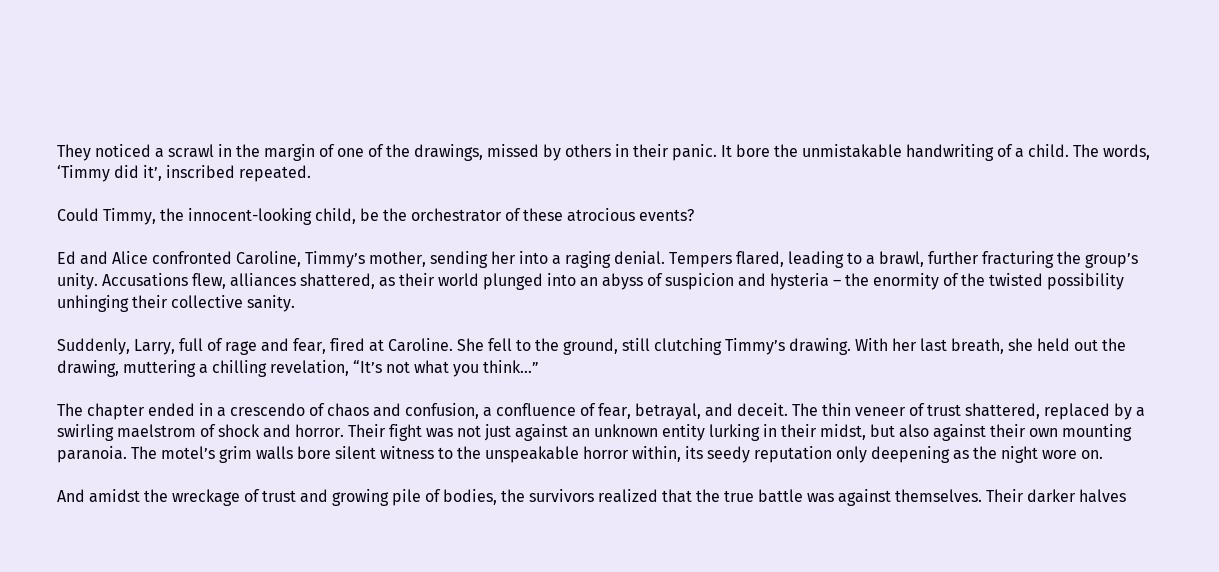They noticed a scrawl in the margin of one of the drawings, missed by others in their panic. It bore the unmistakable handwriting of a child. The words, ‘Timmy did it’, inscribed repeated.

Could Timmy, the innocent-looking child, be the orchestrator of these atrocious events?

Ed and Alice confronted Caroline, Timmy’s mother, sending her into a raging denial. Tempers flared, leading to a brawl, further fracturing the group’s unity. Accusations flew, alliances shattered, as their world plunged into an abyss of suspicion and hysteria – the enormity of the twisted possibility unhinging their collective sanity.

Suddenly, Larry, full of rage and fear, fired at Caroline. She fell to the ground, still clutching Timmy’s drawing. With her last breath, she held out the drawing, muttering a chilling revelation, “It’s not what you think…”

The chapter ended in a crescendo of chaos and confusion, a confluence of fear, betrayal, and deceit. The thin veneer of trust shattered, replaced by a swirling maelstrom of shock and horror. Their fight was not just against an unknown entity lurking in their midst, but also against their own mounting paranoia. The motel’s grim walls bore silent witness to the unspeakable horror within, its seedy reputation only deepening as the night wore on.

And amidst the wreckage of trust and growing pile of bodies, the survivors realized that the true battle was against themselves. Their darker halves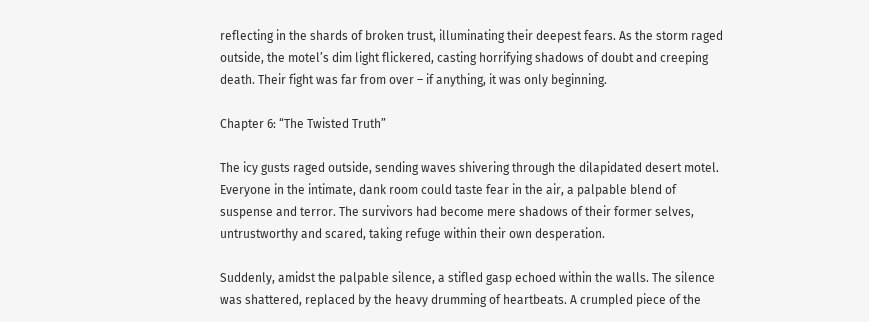reflecting in the shards of broken trust, illuminating their deepest fears. As the storm raged outside, the motel’s dim light flickered, casting horrifying shadows of doubt and creeping death. Their fight was far from over – if anything, it was only beginning.

Chapter 6: “The Twisted Truth”

The icy gusts raged outside, sending waves shivering through the dilapidated desert motel. Everyone in the intimate, dank room could taste fear in the air, a palpable blend of suspense and terror. The survivors had become mere shadows of their former selves, untrustworthy and scared, taking refuge within their own desperation.

Suddenly, amidst the palpable silence, a stifled gasp echoed within the walls. The silence was shattered, replaced by the heavy drumming of heartbeats. A crumpled piece of the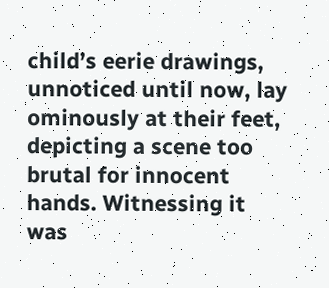child’s eerie drawings, unnoticed until now, lay ominously at their feet, depicting a scene too brutal for innocent hands. Witnessing it was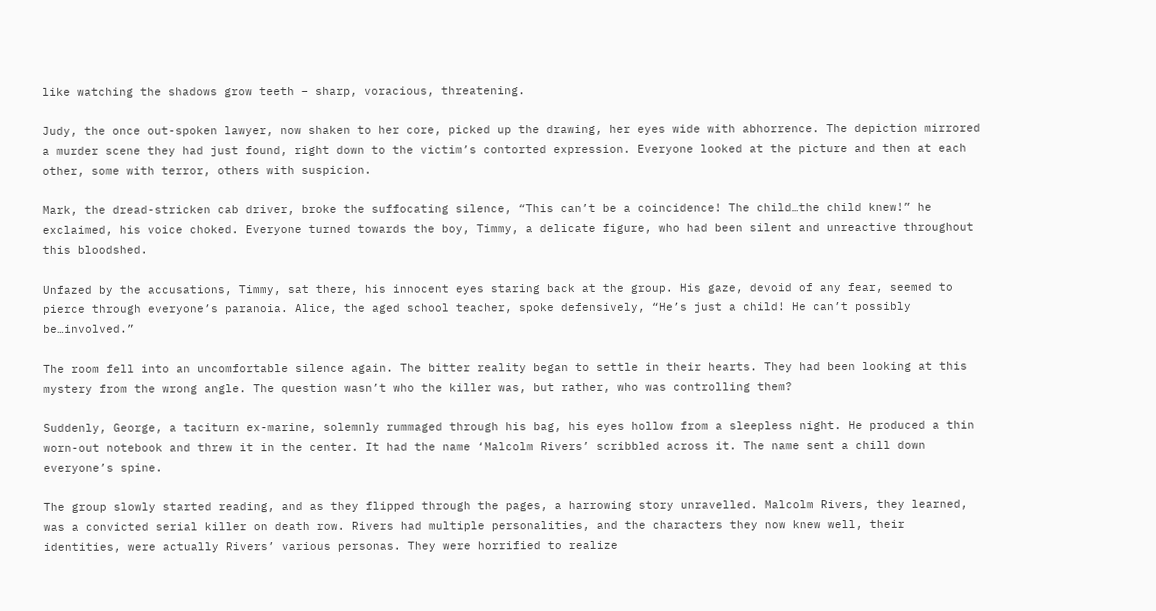like watching the shadows grow teeth – sharp, voracious, threatening.

Judy, the once out-spoken lawyer, now shaken to her core, picked up the drawing, her eyes wide with abhorrence. The depiction mirrored a murder scene they had just found, right down to the victim’s contorted expression. Everyone looked at the picture and then at each other, some with terror, others with suspicion.

Mark, the dread-stricken cab driver, broke the suffocating silence, “This can’t be a coincidence! The child…the child knew!” he exclaimed, his voice choked. Everyone turned towards the boy, Timmy, a delicate figure, who had been silent and unreactive throughout this bloodshed.

Unfazed by the accusations, Timmy, sat there, his innocent eyes staring back at the group. His gaze, devoid of any fear, seemed to pierce through everyone’s paranoia. Alice, the aged school teacher, spoke defensively, “He’s just a child! He can’t possibly be…involved.”

The room fell into an uncomfortable silence again. The bitter reality began to settle in their hearts. They had been looking at this mystery from the wrong angle. The question wasn’t who the killer was, but rather, who was controlling them?

Suddenly, George, a taciturn ex-marine, solemnly rummaged through his bag, his eyes hollow from a sleepless night. He produced a thin worn-out notebook and threw it in the center. It had the name ‘Malcolm Rivers’ scribbled across it. The name sent a chill down everyone’s spine.

The group slowly started reading, and as they flipped through the pages, a harrowing story unravelled. Malcolm Rivers, they learned, was a convicted serial killer on death row. Rivers had multiple personalities, and the characters they now knew well, their identities, were actually Rivers’ various personas. They were horrified to realize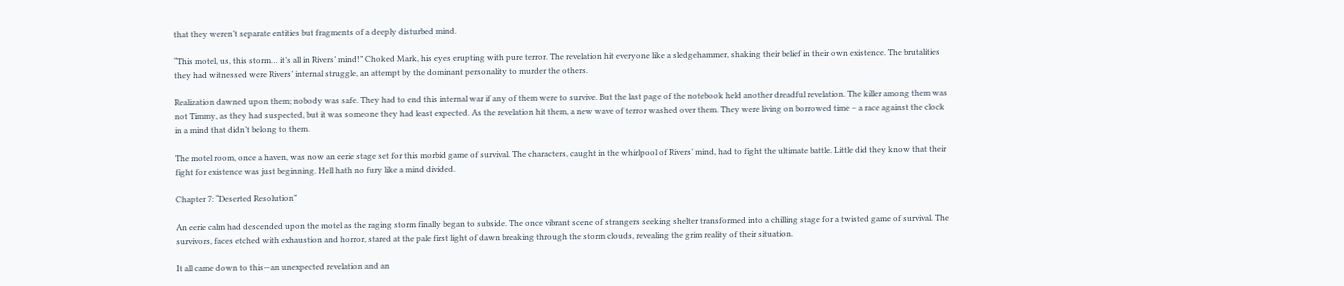that they weren’t separate entities but fragments of a deeply disturbed mind.

“This motel, us, this storm… it’s all in Rivers’ mind!” Choked Mark, his eyes erupting with pure terror. The revelation hit everyone like a sledgehammer, shaking their belief in their own existence. The brutalities they had witnessed were Rivers’ internal struggle, an attempt by the dominant personality to murder the others.

Realization dawned upon them; nobody was safe. They had to end this internal war if any of them were to survive. But the last page of the notebook held another dreadful revelation. The killer among them was not Timmy, as they had suspected, but it was someone they had least expected. As the revelation hit them, a new wave of terror washed over them. They were living on borrowed time – a race against the clock in a mind that didn’t belong to them.

The motel room, once a haven, was now an eerie stage set for this morbid game of survival. The characters, caught in the whirlpool of Rivers’ mind, had to fight the ultimate battle. Little did they know that their fight for existence was just beginning. Hell hath no fury like a mind divided.

Chapter 7: “Deserted Resolution”

An eerie calm had descended upon the motel as the raging storm finally began to subside. The once vibrant scene of strangers seeking shelter transformed into a chilling stage for a twisted game of survival. The survivors, faces etched with exhaustion and horror, stared at the pale first light of dawn breaking through the storm clouds, revealing the grim reality of their situation.

It all came down to this—an unexpected revelation and an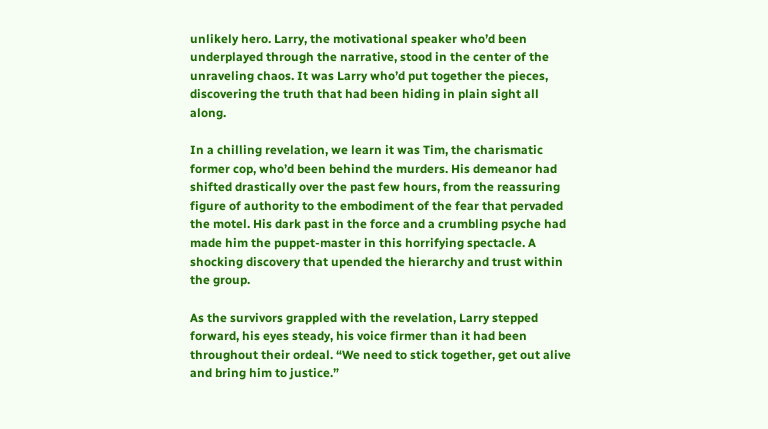unlikely hero. Larry, the motivational speaker who’d been underplayed through the narrative, stood in the center of the unraveling chaos. It was Larry who’d put together the pieces, discovering the truth that had been hiding in plain sight all along.

In a chilling revelation, we learn it was Tim, the charismatic former cop, who’d been behind the murders. His demeanor had shifted drastically over the past few hours, from the reassuring figure of authority to the embodiment of the fear that pervaded the motel. His dark past in the force and a crumbling psyche had made him the puppet-master in this horrifying spectacle. A shocking discovery that upended the hierarchy and trust within the group.

As the survivors grappled with the revelation, Larry stepped forward, his eyes steady, his voice firmer than it had been throughout their ordeal. “We need to stick together, get out alive and bring him to justice.”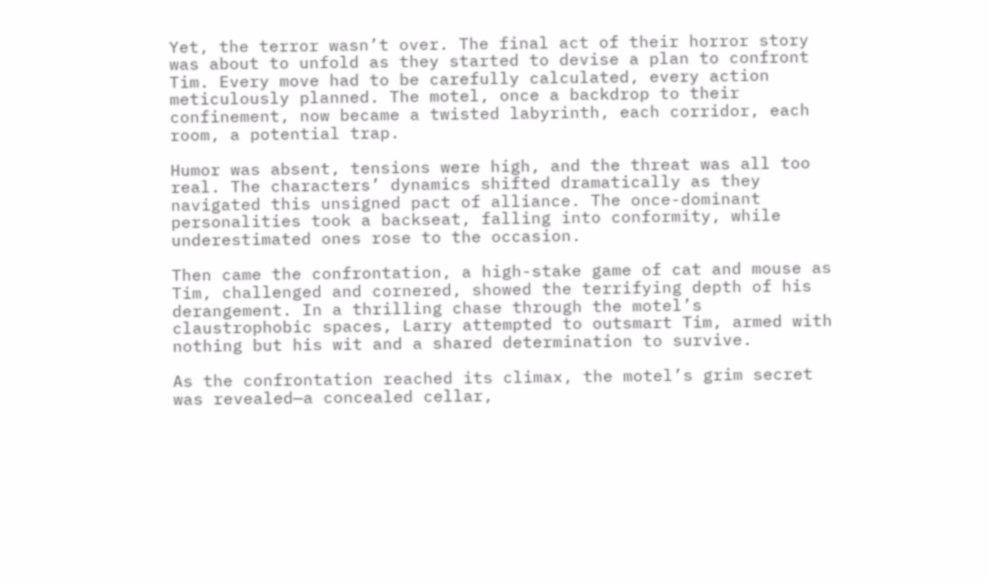Yet, the terror wasn’t over. The final act of their horror story was about to unfold as they started to devise a plan to confront Tim. Every move had to be carefully calculated, every action meticulously planned. The motel, once a backdrop to their confinement, now became a twisted labyrinth, each corridor, each room, a potential trap.

Humor was absent, tensions were high, and the threat was all too real. The characters’ dynamics shifted dramatically as they navigated this unsigned pact of alliance. The once-dominant personalities took a backseat, falling into conformity, while underestimated ones rose to the occasion.

Then came the confrontation, a high-stake game of cat and mouse as Tim, challenged and cornered, showed the terrifying depth of his derangement. In a thrilling chase through the motel’s claustrophobic spaces, Larry attempted to outsmart Tim, armed with nothing but his wit and a shared determination to survive.

As the confrontation reached its climax, the motel’s grim secret was revealed—a concealed cellar,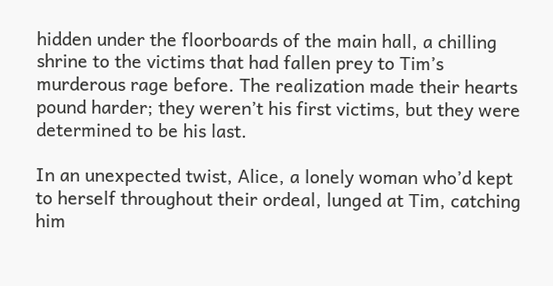hidden under the floorboards of the main hall, a chilling shrine to the victims that had fallen prey to Tim’s murderous rage before. The realization made their hearts pound harder; they weren’t his first victims, but they were determined to be his last.

In an unexpected twist, Alice, a lonely woman who’d kept to herself throughout their ordeal, lunged at Tim, catching him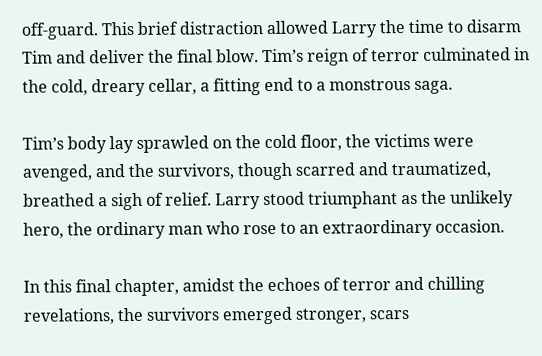off-guard. This brief distraction allowed Larry the time to disarm Tim and deliver the final blow. Tim’s reign of terror culminated in the cold, dreary cellar, a fitting end to a monstrous saga.

Tim’s body lay sprawled on the cold floor, the victims were avenged, and the survivors, though scarred and traumatized, breathed a sigh of relief. Larry stood triumphant as the unlikely hero, the ordinary man who rose to an extraordinary occasion.

In this final chapter, amidst the echoes of terror and chilling revelations, the survivors emerged stronger, scars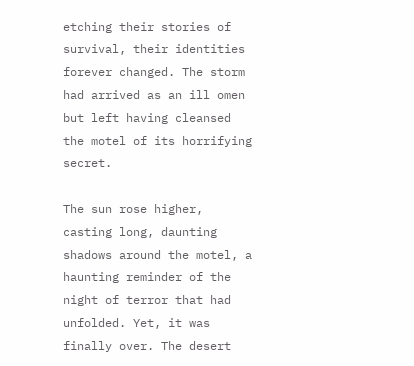etching their stories of survival, their identities forever changed. The storm had arrived as an ill omen but left having cleansed the motel of its horrifying secret.

The sun rose higher, casting long, daunting shadows around the motel, a haunting reminder of the night of terror that had unfolded. Yet, it was finally over. The desert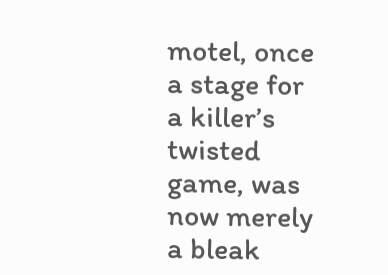motel, once a stage for a killer’s twisted game, was now merely a bleak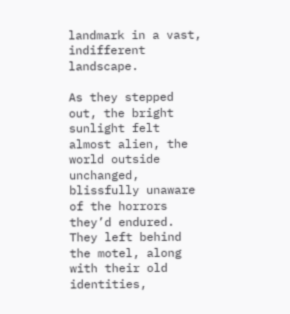landmark in a vast, indifferent landscape.

As they stepped out, the bright sunlight felt almost alien, the world outside unchanged, blissfully unaware of the horrors they’d endured. They left behind the motel, along with their old identities,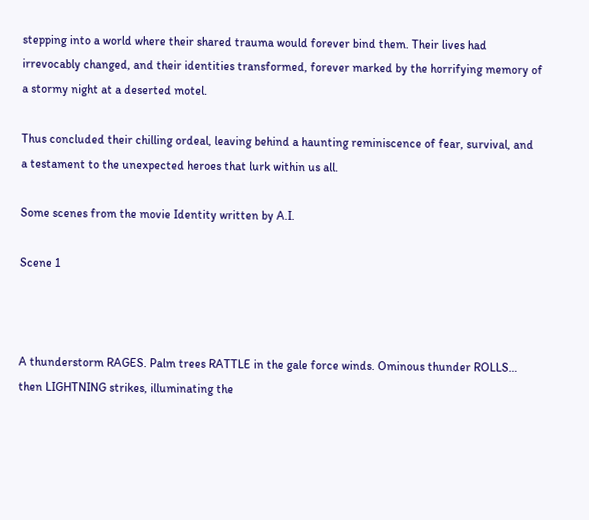stepping into a world where their shared trauma would forever bind them. Their lives had irrevocably changed, and their identities transformed, forever marked by the horrifying memory of a stormy night at a deserted motel.

Thus concluded their chilling ordeal, leaving behind a haunting reminiscence of fear, survival, and a testament to the unexpected heroes that lurk within us all.

Some scenes from the movie Identity written by A.I.

Scene 1



A thunderstorm RAGES. Palm trees RATTLE in the gale force winds. Ominous thunder ROLLS… then LIGHTNING strikes, illuminating the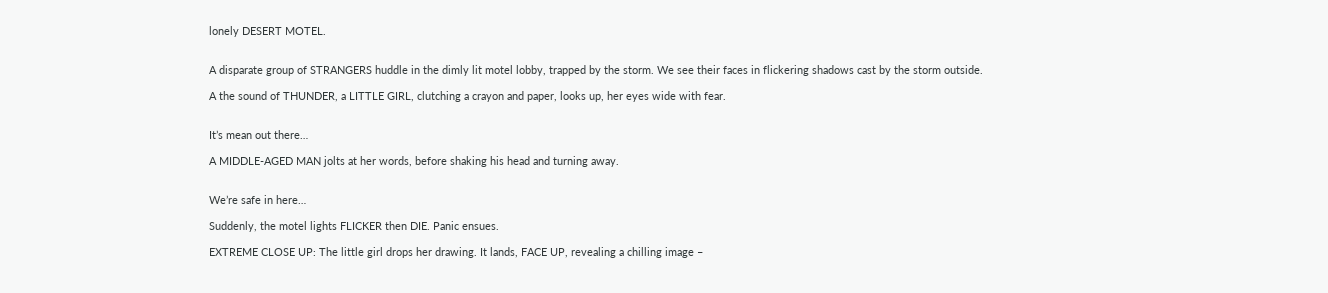lonely DESERT MOTEL.


A disparate group of STRANGERS huddle in the dimly lit motel lobby, trapped by the storm. We see their faces in flickering shadows cast by the storm outside.

A the sound of THUNDER, a LITTLE GIRL, clutching a crayon and paper, looks up, her eyes wide with fear.


It’s mean out there…

A MIDDLE-AGED MAN jolts at her words, before shaking his head and turning away.


We’re safe in here…

Suddenly, the motel lights FLICKER then DIE. Panic ensues.

EXTREME CLOSE UP: The little girl drops her drawing. It lands, FACE UP, revealing a chilling image –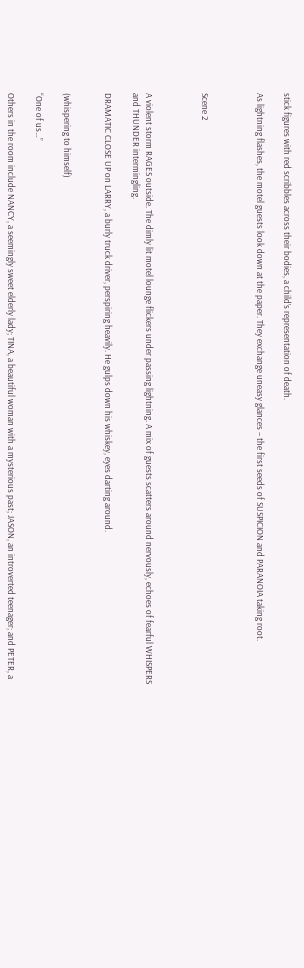stick figures with red scribbles across their bodies, a child’s representation of death.

As lightning flashes, the motel guests look down at the paper. They exchange uneasy glances – the first seeds of SUSPICION and PARANOIA taking root.



Scene 2



A violent storm RAGES outside. The dimly lit motel lounge flickers under passing lightning. A mix of guests scatters around nervously, echoes of fearful WHISPERS and THUNDER intermingling.

DRAMATIC CLOSE UP on LARRY, a burly truck driver, perspiring heavily. He gulps down his whiskey, eyes darting around.


(whispering to himself)

“One of us…”

Others in the room include NANCY, a seemingly sweet elderly lady; TINA, a beautiful woman with a mysterious past; JASON, an introverted teenager; and PETER, a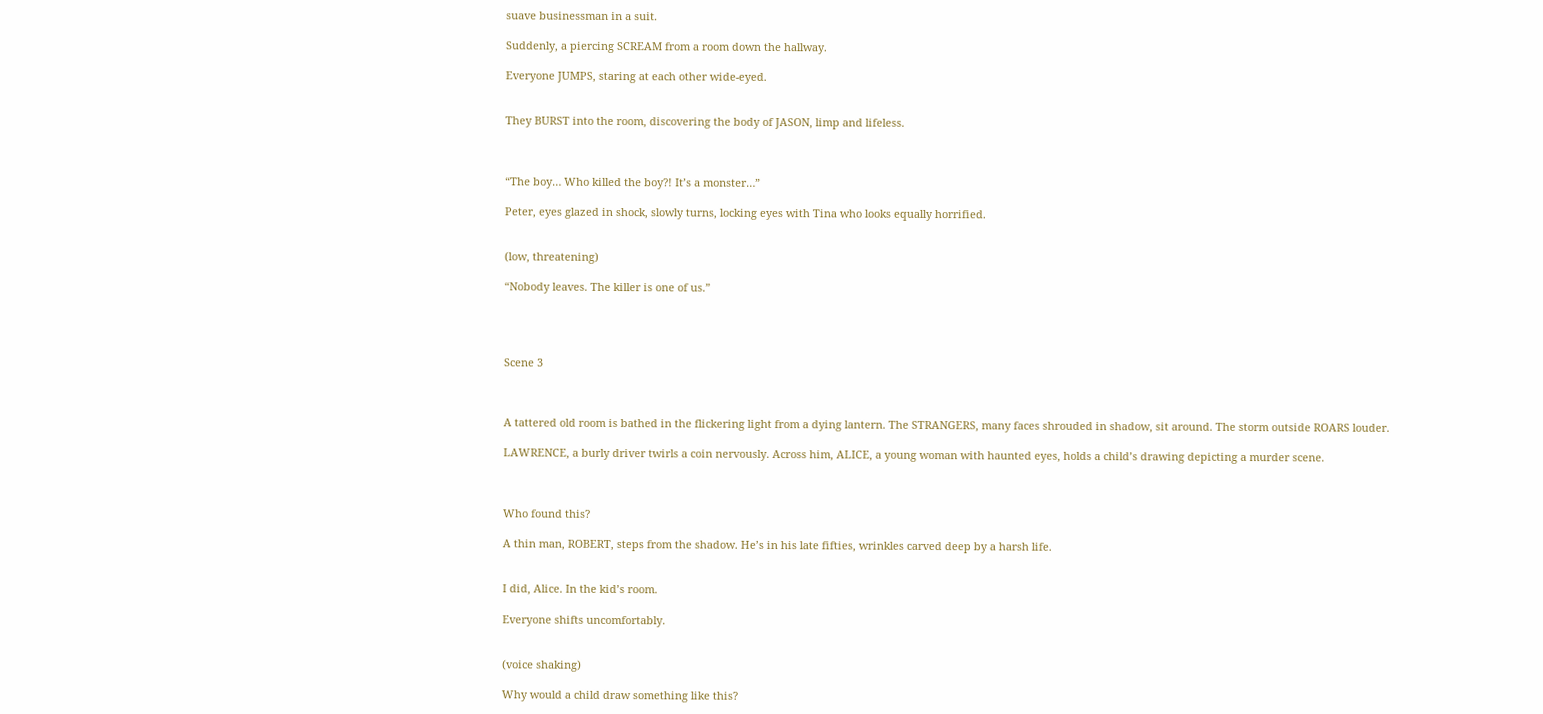suave businessman in a suit.

Suddenly, a piercing SCREAM from a room down the hallway.

Everyone JUMPS, staring at each other wide-eyed.


They BURST into the room, discovering the body of JASON, limp and lifeless.



“The boy… Who killed the boy?! It’s a monster…”

Peter, eyes glazed in shock, slowly turns, locking eyes with Tina who looks equally horrified.


(low, threatening)

“Nobody leaves. The killer is one of us.”




Scene 3



A tattered old room is bathed in the flickering light from a dying lantern. The STRANGERS, many faces shrouded in shadow, sit around. The storm outside ROARS louder.

LAWRENCE, a burly driver twirls a coin nervously. Across him, ALICE, a young woman with haunted eyes, holds a child’s drawing depicting a murder scene.



Who found this?

A thin man, ROBERT, steps from the shadow. He’s in his late fifties, wrinkles carved deep by a harsh life.


I did, Alice. In the kid’s room.

Everyone shifts uncomfortably.


(voice shaking)

Why would a child draw something like this?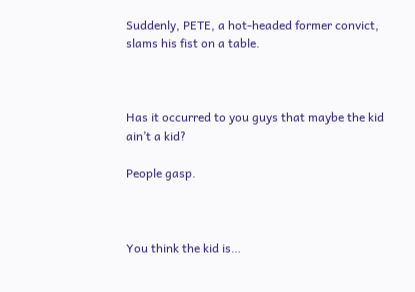Suddenly, PETE, a hot-headed former convict, slams his fist on a table.



Has it occurred to you guys that maybe the kid ain’t a kid?

People gasp.



You think the kid is…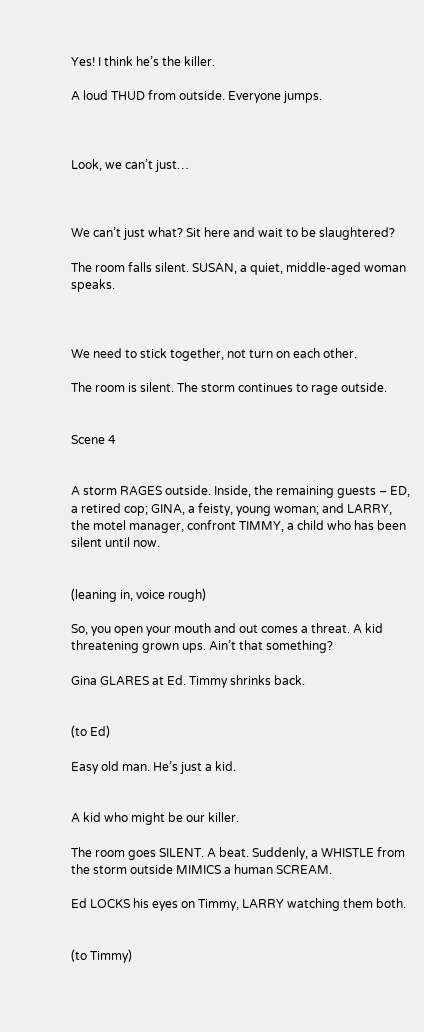Yes! I think he’s the killer.

A loud THUD from outside. Everyone jumps.



Look, we can’t just…



We can’t just what? Sit here and wait to be slaughtered?

The room falls silent. SUSAN, a quiet, middle-aged woman speaks.



We need to stick together, not turn on each other.

The room is silent. The storm continues to rage outside.


Scene 4


A storm RAGES outside. Inside, the remaining guests – ED, a retired cop; GINA, a feisty, young woman; and LARRY, the motel manager, confront TIMMY, a child who has been silent until now.


(leaning in, voice rough)

So, you open your mouth and out comes a threat. A kid threatening grown ups. Ain’t that something?

Gina GLARES at Ed. Timmy shrinks back.


(to Ed)

Easy old man. He’s just a kid.


A kid who might be our killer.

The room goes SILENT. A beat. Suddenly, a WHISTLE from the storm outside MIMICS a human SCREAM.

Ed LOCKS his eyes on Timmy, LARRY watching them both.


(to Timmy)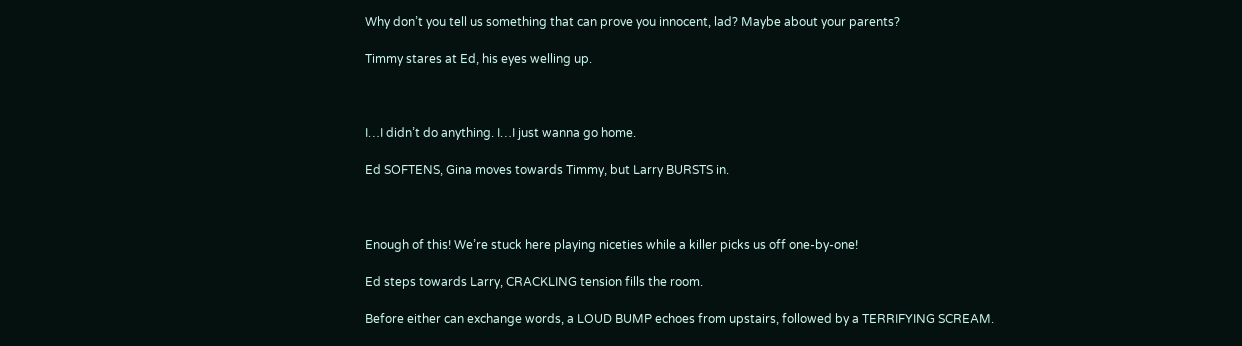Why don’t you tell us something that can prove you innocent, lad? Maybe about your parents?

Timmy stares at Ed, his eyes welling up.



I…I didn’t do anything. I…I just wanna go home.

Ed SOFTENS, Gina moves towards Timmy, but Larry BURSTS in.



Enough of this! We’re stuck here playing niceties while a killer picks us off one-by-one!

Ed steps towards Larry, CRACKLING tension fills the room.

Before either can exchange words, a LOUD BUMP echoes from upstairs, followed by a TERRIFYING SCREAM.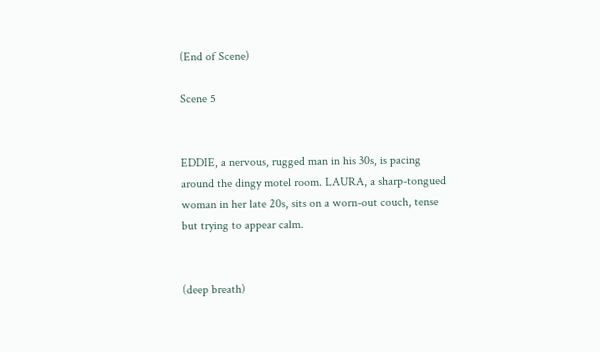(End of Scene)

Scene 5


EDDIE, a nervous, rugged man in his 30s, is pacing around the dingy motel room. LAURA, a sharp-tongued woman in her late 20s, sits on a worn-out couch, tense but trying to appear calm.


(deep breath)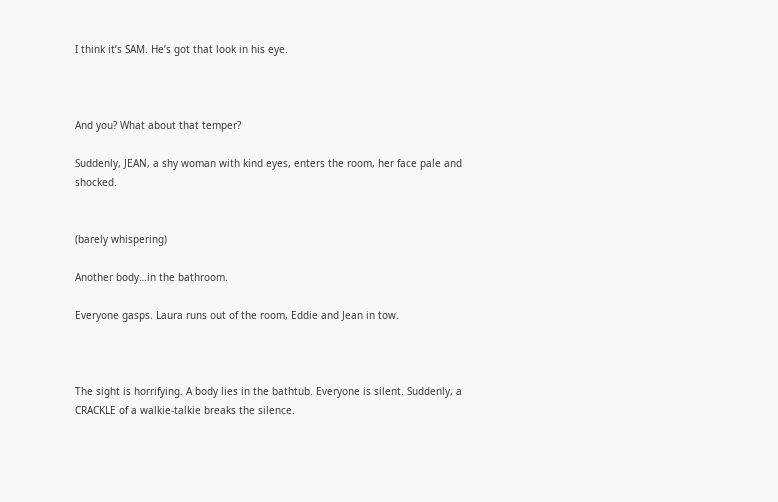I think it’s SAM. He’s got that look in his eye.



And you? What about that temper?

Suddenly, JEAN, a shy woman with kind eyes, enters the room, her face pale and shocked.


(barely whispering)

Another body…in the bathroom.

Everyone gasps. Laura runs out of the room, Eddie and Jean in tow.



The sight is horrifying. A body lies in the bathtub. Everyone is silent. Suddenly, a CRACKLE of a walkie-talkie breaks the silence.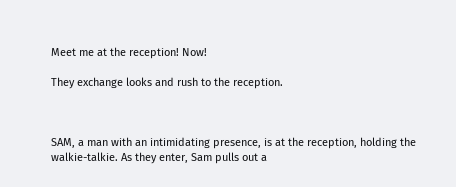Meet me at the reception! Now!

They exchange looks and rush to the reception.



SAM, a man with an intimidating presence, is at the reception, holding the walkie-talkie. As they enter, Sam pulls out a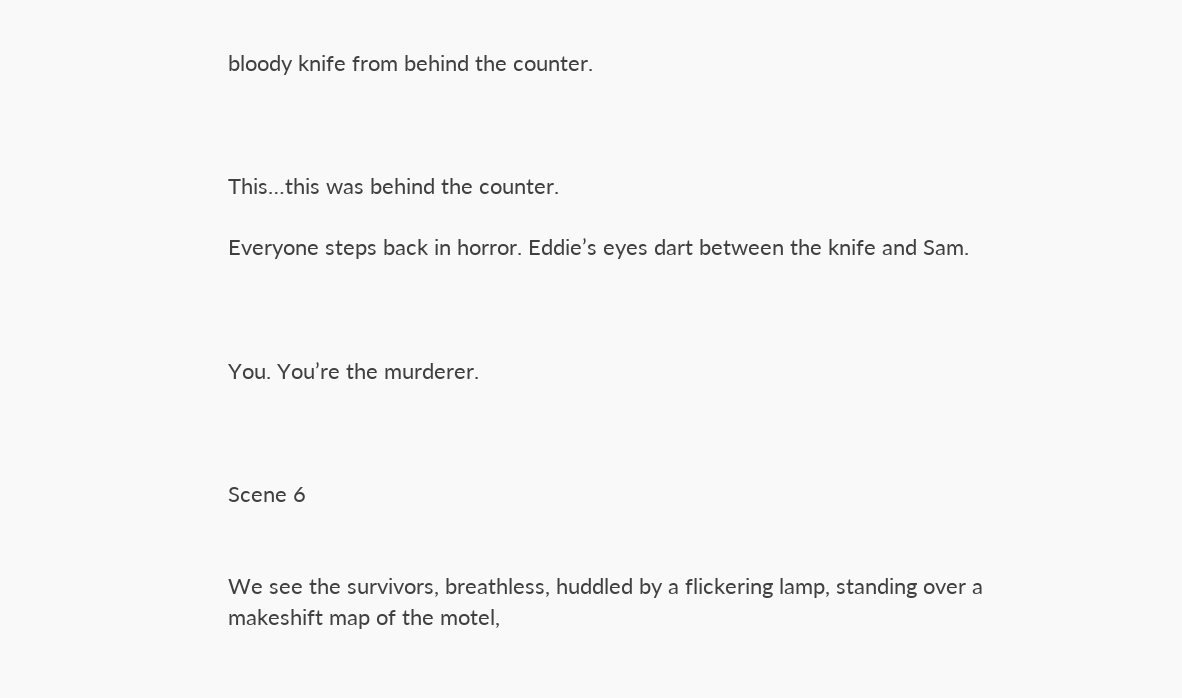bloody knife from behind the counter.



This…this was behind the counter.

Everyone steps back in horror. Eddie’s eyes dart between the knife and Sam.



You. You’re the murderer.



Scene 6


We see the survivors, breathless, huddled by a flickering lamp, standing over a makeshift map of the motel,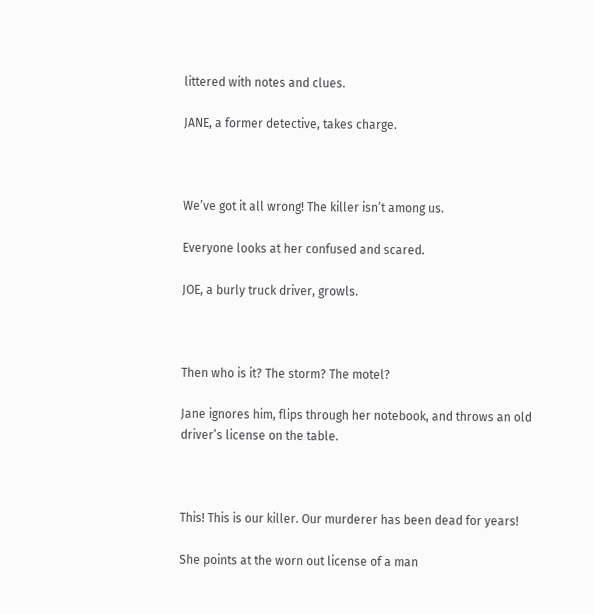littered with notes and clues.

JANE, a former detective, takes charge.



We’ve got it all wrong! The killer isn’t among us.

Everyone looks at her confused and scared.

JOE, a burly truck driver, growls.



Then who is it? The storm? The motel?

Jane ignores him, flips through her notebook, and throws an old driver’s license on the table.



This! This is our killer. Our murderer has been dead for years!

She points at the worn out license of a man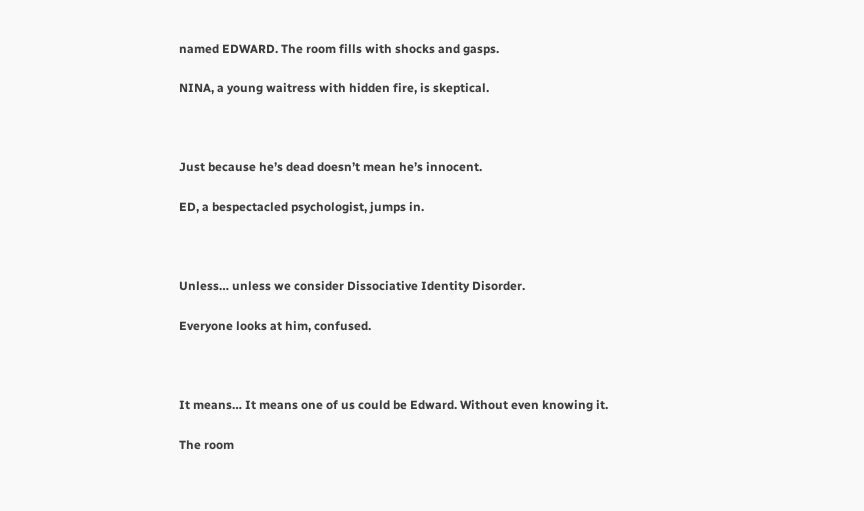named EDWARD. The room fills with shocks and gasps.

NINA, a young waitress with hidden fire, is skeptical.



Just because he’s dead doesn’t mean he’s innocent.

ED, a bespectacled psychologist, jumps in.



Unless… unless we consider Dissociative Identity Disorder.

Everyone looks at him, confused.



It means… It means one of us could be Edward. Without even knowing it.

The room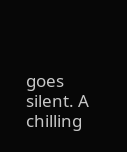goes silent. A chilling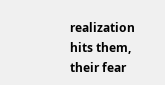realization hits them, their fear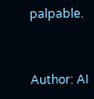palpable.


Author: AI